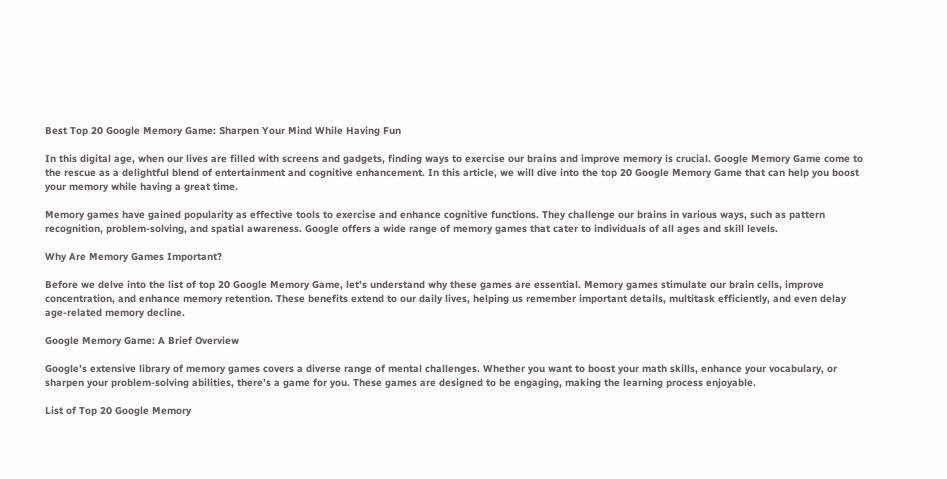Best Top 20 Google Memory Game: Sharpen Your Mind While Having Fun

In this digital age, when our lives are filled with screens and gadgets, finding ways to exercise our brains and improve memory is crucial. Google Memory Game come to the rescue as a delightful blend of entertainment and cognitive enhancement. In this article, we will dive into the top 20 Google Memory Game that can help you boost your memory while having a great time.

Memory games have gained popularity as effective tools to exercise and enhance cognitive functions. They challenge our brains in various ways, such as pattern recognition, problem-solving, and spatial awareness. Google offers a wide range of memory games that cater to individuals of all ages and skill levels.

Why Are Memory Games Important?

Before we delve into the list of top 20 Google Memory Game, let’s understand why these games are essential. Memory games stimulate our brain cells, improve concentration, and enhance memory retention. These benefits extend to our daily lives, helping us remember important details, multitask efficiently, and even delay age-related memory decline.

Google Memory Game: A Brief Overview

Google’s extensive library of memory games covers a diverse range of mental challenges. Whether you want to boost your math skills, enhance your vocabulary, or sharpen your problem-solving abilities, there’s a game for you. These games are designed to be engaging, making the learning process enjoyable.

List of Top 20 Google Memory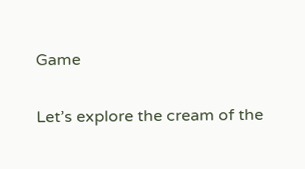Game

Let’s explore the cream of the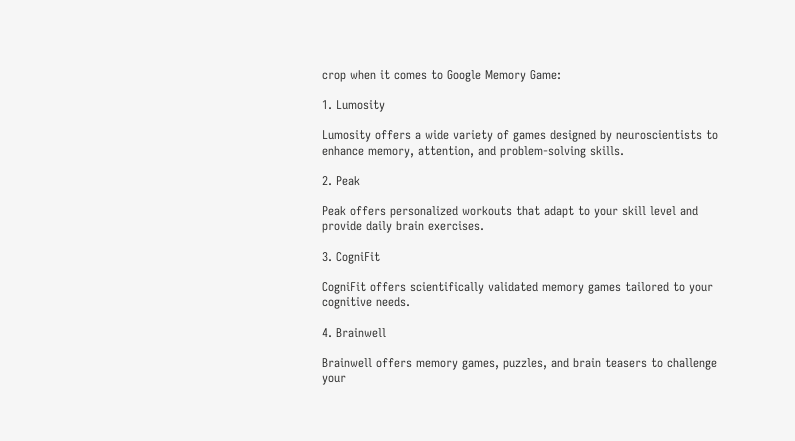crop when it comes to Google Memory Game:

1. Lumosity

Lumosity offers a wide variety of games designed by neuroscientists to enhance memory, attention, and problem-solving skills.

2. Peak

Peak offers personalized workouts that adapt to your skill level and provide daily brain exercises.

3. CogniFit

CogniFit offers scientifically validated memory games tailored to your cognitive needs.

4. Brainwell

Brainwell offers memory games, puzzles, and brain teasers to challenge your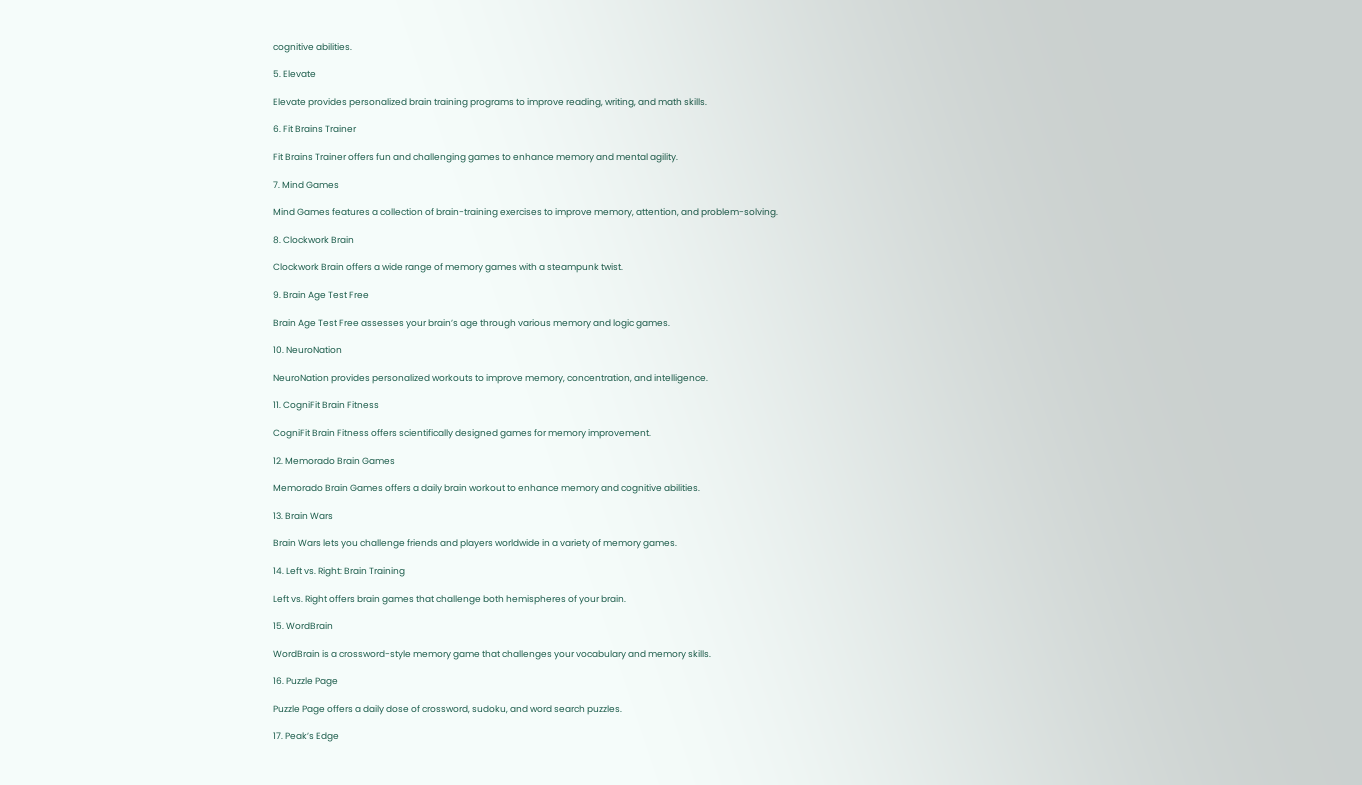cognitive abilities.

5. Elevate

Elevate provides personalized brain training programs to improve reading, writing, and math skills.

6. Fit Brains Trainer

Fit Brains Trainer offers fun and challenging games to enhance memory and mental agility.

7. Mind Games

Mind Games features a collection of brain-training exercises to improve memory, attention, and problem-solving.

8. Clockwork Brain

Clockwork Brain offers a wide range of memory games with a steampunk twist.

9. Brain Age Test Free

Brain Age Test Free assesses your brain’s age through various memory and logic games.

10. NeuroNation

NeuroNation provides personalized workouts to improve memory, concentration, and intelligence.

11. CogniFit Brain Fitness

CogniFit Brain Fitness offers scientifically designed games for memory improvement.

12. Memorado Brain Games

Memorado Brain Games offers a daily brain workout to enhance memory and cognitive abilities.

13. Brain Wars

Brain Wars lets you challenge friends and players worldwide in a variety of memory games.

14. Left vs. Right: Brain Training

Left vs. Right offers brain games that challenge both hemispheres of your brain.

15. WordBrain

WordBrain is a crossword-style memory game that challenges your vocabulary and memory skills.

16. Puzzle Page

Puzzle Page offers a daily dose of crossword, sudoku, and word search puzzles.

17. Peak’s Edge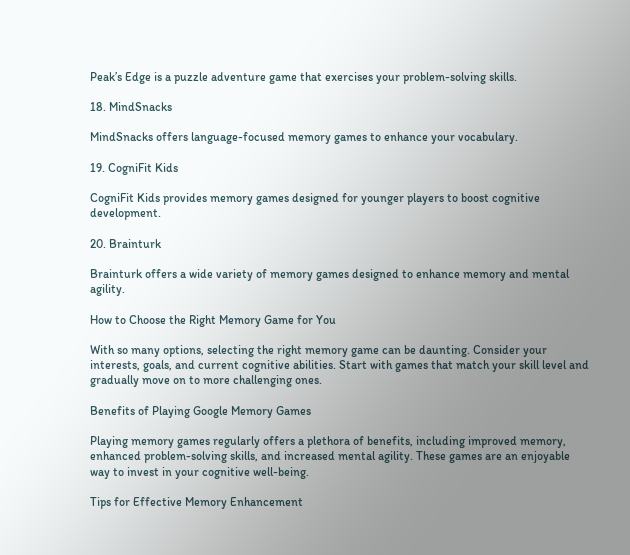Peak’s Edge is a puzzle adventure game that exercises your problem-solving skills.

18. MindSnacks

MindSnacks offers language-focused memory games to enhance your vocabulary.

19. CogniFit Kids

CogniFit Kids provides memory games designed for younger players to boost cognitive development.

20. Brainturk

Brainturk offers a wide variety of memory games designed to enhance memory and mental agility.

How to Choose the Right Memory Game for You

With so many options, selecting the right memory game can be daunting. Consider your interests, goals, and current cognitive abilities. Start with games that match your skill level and gradually move on to more challenging ones.

Benefits of Playing Google Memory Games

Playing memory games regularly offers a plethora of benefits, including improved memory, enhanced problem-solving skills, and increased mental agility. These games are an enjoyable way to invest in your cognitive well-being.

Tips for Effective Memory Enhancement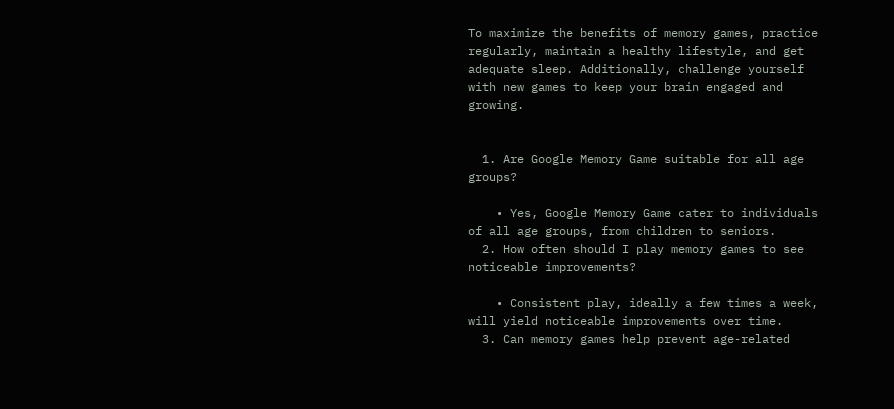To maximize the benefits of memory games, practice regularly, maintain a healthy lifestyle, and get adequate sleep. Additionally, challenge yourself with new games to keep your brain engaged and growing.


  1. Are Google Memory Game suitable for all age groups?

    • Yes, Google Memory Game cater to individuals of all age groups, from children to seniors.
  2. How often should I play memory games to see noticeable improvements?

    • Consistent play, ideally a few times a week, will yield noticeable improvements over time.
  3. Can memory games help prevent age-related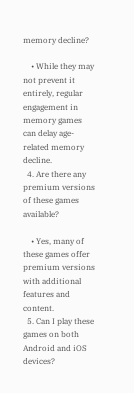memory decline?

    • While they may not prevent it entirely, regular engagement in memory games can delay age-related memory decline.
  4. Are there any premium versions of these games available?

    • Yes, many of these games offer premium versions with additional features and content.
  5. Can I play these games on both Android and iOS devices?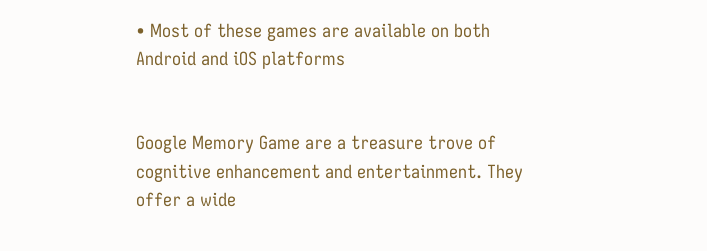• Most of these games are available on both Android and iOS platforms


Google Memory Game are a treasure trove of cognitive enhancement and entertainment. They offer a wide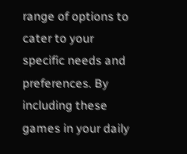range of options to cater to your specific needs and preferences. By including these games in your daily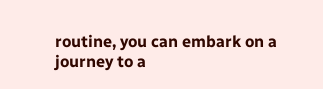routine, you can embark on a journey to a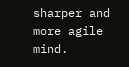sharper and more agile mind.